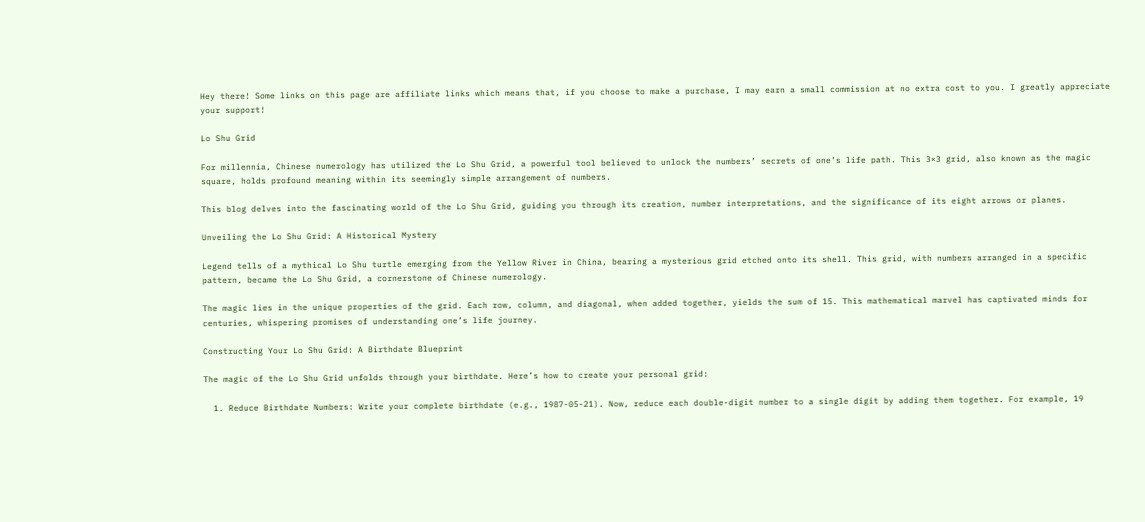Hey there! Some links on this page are affiliate links which means that, if you choose to make a purchase, I may earn a small commission at no extra cost to you. I greatly appreciate your support!

Lo Shu Grid

For millennia, Chinese numerology has utilized the Lo Shu Grid, a powerful tool believed to unlock the numbers’ secrets of one’s life path. This 3×3 grid, also known as the magic square, holds profound meaning within its seemingly simple arrangement of numbers.

This blog delves into the fascinating world of the Lo Shu Grid, guiding you through its creation, number interpretations, and the significance of its eight arrows or planes.

Unveiling the Lo Shu Grid: A Historical Mystery

Legend tells of a mythical Lo Shu turtle emerging from the Yellow River in China, bearing a mysterious grid etched onto its shell. This grid, with numbers arranged in a specific pattern, became the Lo Shu Grid, a cornerstone of Chinese numerology.

The magic lies in the unique properties of the grid. Each row, column, and diagonal, when added together, yields the sum of 15. This mathematical marvel has captivated minds for centuries, whispering promises of understanding one’s life journey.

Constructing Your Lo Shu Grid: A Birthdate Blueprint

The magic of the Lo Shu Grid unfolds through your birthdate. Here’s how to create your personal grid:

  1. Reduce Birthdate Numbers: Write your complete birthdate (e.g., 1987-05-21). Now, reduce each double-digit number to a single digit by adding them together. For example, 19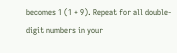becomes 1 (1 + 9). Repeat for all double-digit numbers in your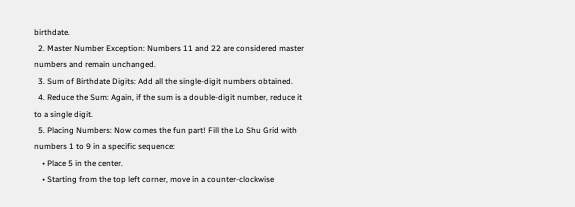birthdate.
  2. Master Number Exception: Numbers 11 and 22 are considered master numbers and remain unchanged.
  3. Sum of Birthdate Digits: Add all the single-digit numbers obtained.
  4. Reduce the Sum: Again, if the sum is a double-digit number, reduce it to a single digit.
  5. Placing Numbers: Now comes the fun part! Fill the Lo Shu Grid with numbers 1 to 9 in a specific sequence:
    • Place 5 in the center.
    • Starting from the top left corner, move in a counter-clockwise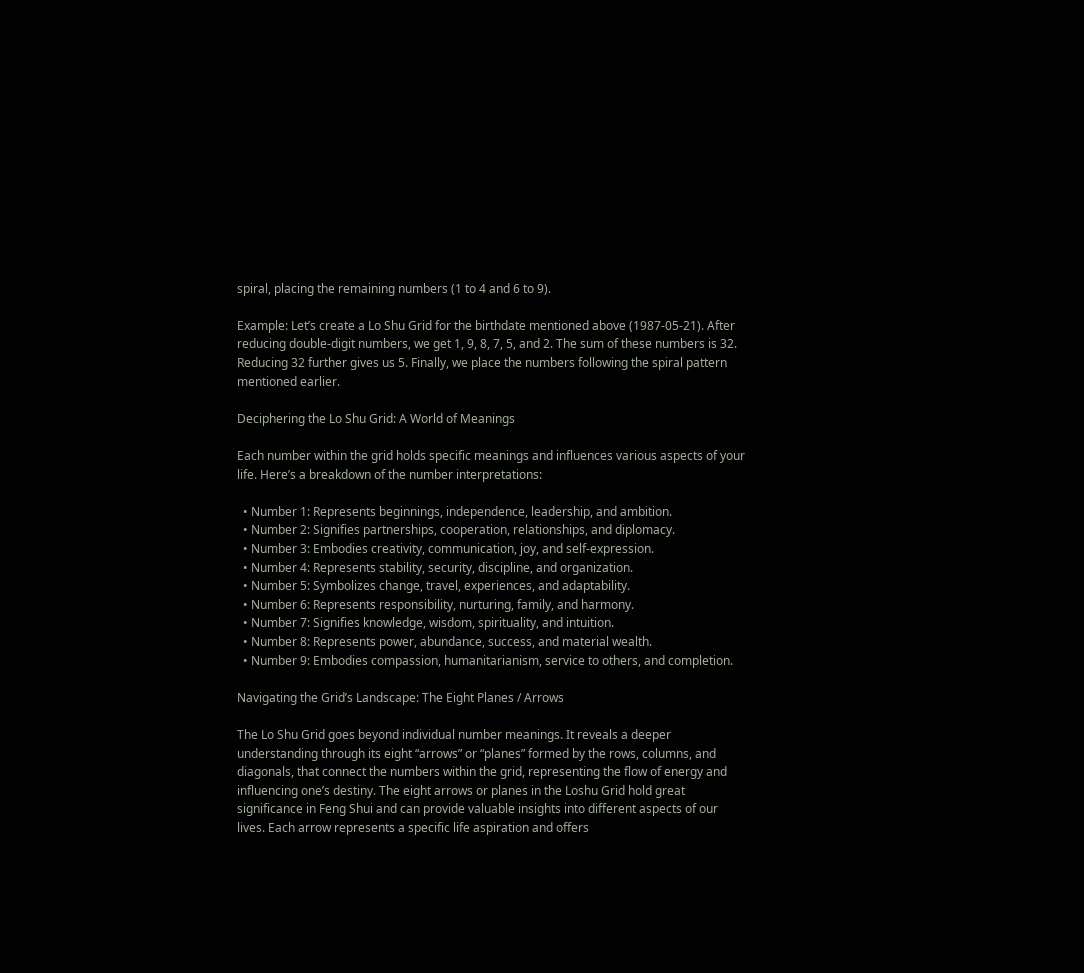spiral, placing the remaining numbers (1 to 4 and 6 to 9).

Example: Let’s create a Lo Shu Grid for the birthdate mentioned above (1987-05-21). After reducing double-digit numbers, we get 1, 9, 8, 7, 5, and 2. The sum of these numbers is 32. Reducing 32 further gives us 5. Finally, we place the numbers following the spiral pattern mentioned earlier.

Deciphering the Lo Shu Grid: A World of Meanings

Each number within the grid holds specific meanings and influences various aspects of your life. Here’s a breakdown of the number interpretations:

  • Number 1: Represents beginnings, independence, leadership, and ambition.
  • Number 2: Signifies partnerships, cooperation, relationships, and diplomacy.
  • Number 3: Embodies creativity, communication, joy, and self-expression.
  • Number 4: Represents stability, security, discipline, and organization.
  • Number 5: Symbolizes change, travel, experiences, and adaptability.
  • Number 6: Represents responsibility, nurturing, family, and harmony.
  • Number 7: Signifies knowledge, wisdom, spirituality, and intuition.
  • Number 8: Represents power, abundance, success, and material wealth.
  • Number 9: Embodies compassion, humanitarianism, service to others, and completion.

Navigating the Grid’s Landscape: The Eight Planes / Arrows

The Lo Shu Grid goes beyond individual number meanings. It reveals a deeper understanding through its eight “arrows” or “planes” formed by the rows, columns, and diagonals, that connect the numbers within the grid, representing the flow of energy and influencing one’s destiny. The eight arrows or planes in the Loshu Grid hold great significance in Feng Shui and can provide valuable insights into different aspects of our lives. Each arrow represents a specific life aspiration and offers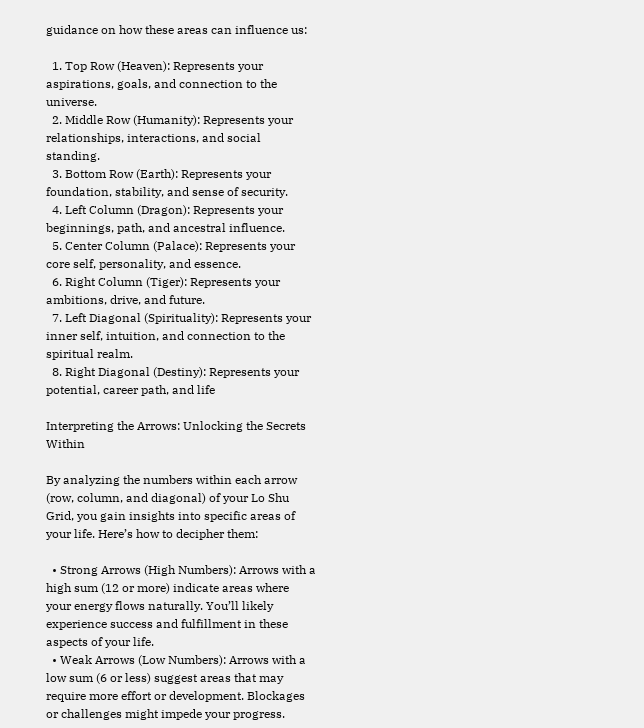guidance on how these areas can influence us:

  1. Top Row (Heaven): Represents your aspirations, goals, and connection to the universe.
  2. Middle Row (Humanity): Represents your relationships, interactions, and social standing.
  3. Bottom Row (Earth): Represents your foundation, stability, and sense of security.
  4. Left Column (Dragon): Represents your beginnings, path, and ancestral influence.
  5. Center Column (Palace): Represents your core self, personality, and essence.
  6. Right Column (Tiger): Represents your ambitions, drive, and future.
  7. Left Diagonal (Spirituality): Represents your inner self, intuition, and connection to the spiritual realm.
  8. Right Diagonal (Destiny): Represents your potential, career path, and life

Interpreting the Arrows: Unlocking the Secrets Within

By analyzing the numbers within each arrow (row, column, and diagonal) of your Lo Shu Grid, you gain insights into specific areas of your life. Here’s how to decipher them:

  • Strong Arrows (High Numbers): Arrows with a high sum (12 or more) indicate areas where your energy flows naturally. You’ll likely experience success and fulfillment in these aspects of your life.
  • Weak Arrows (Low Numbers): Arrows with a low sum (6 or less) suggest areas that may require more effort or development. Blockages or challenges might impede your progress.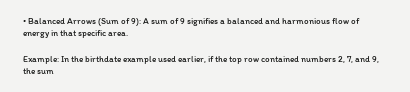• Balanced Arrows (Sum of 9): A sum of 9 signifies a balanced and harmonious flow of energy in that specific area.

Example: In the birthdate example used earlier, if the top row contained numbers 2, 7, and 9, the sum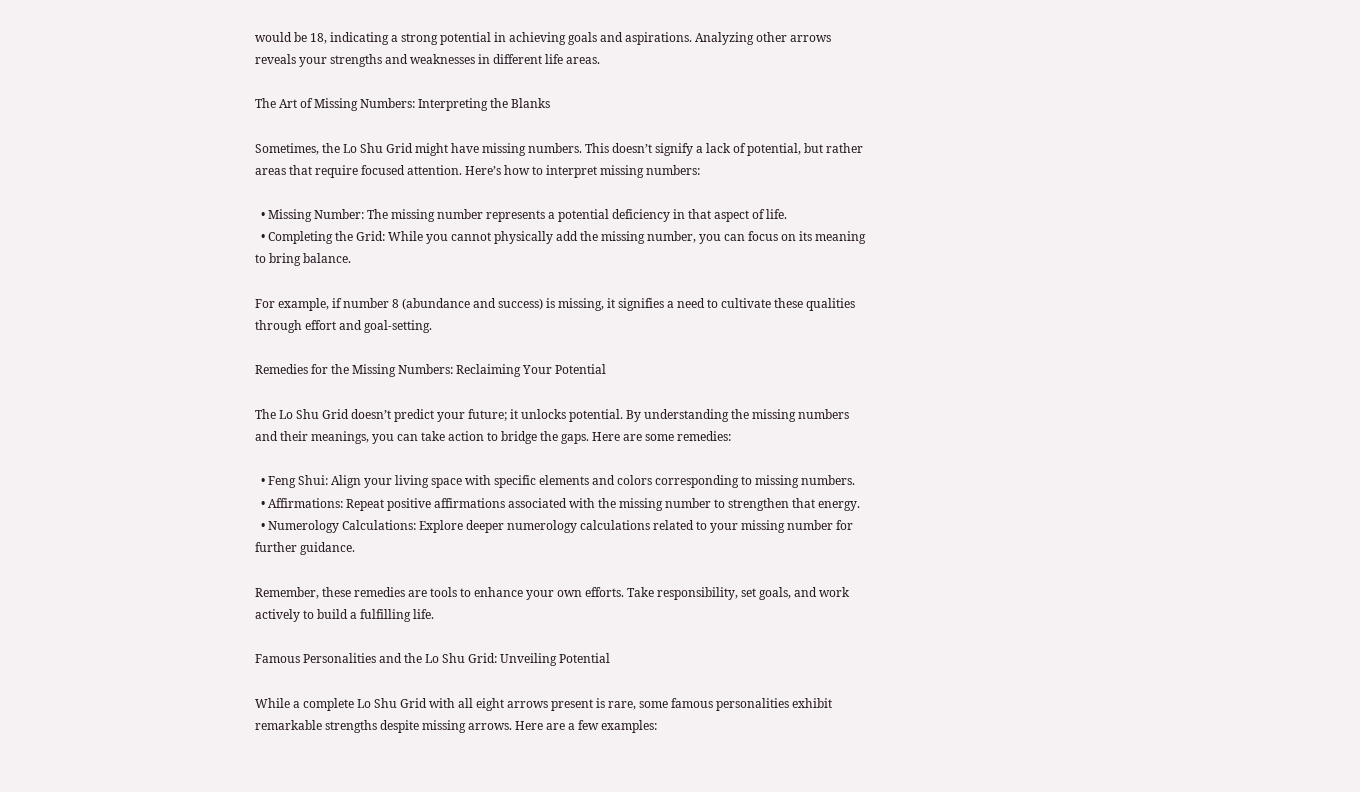would be 18, indicating a strong potential in achieving goals and aspirations. Analyzing other arrows reveals your strengths and weaknesses in different life areas.

The Art of Missing Numbers: Interpreting the Blanks

Sometimes, the Lo Shu Grid might have missing numbers. This doesn’t signify a lack of potential, but rather areas that require focused attention. Here’s how to interpret missing numbers:

  • Missing Number: The missing number represents a potential deficiency in that aspect of life.
  • Completing the Grid: While you cannot physically add the missing number, you can focus on its meaning to bring balance.

For example, if number 8 (abundance and success) is missing, it signifies a need to cultivate these qualities through effort and goal-setting.

Remedies for the Missing Numbers: Reclaiming Your Potential

The Lo Shu Grid doesn’t predict your future; it unlocks potential. By understanding the missing numbers and their meanings, you can take action to bridge the gaps. Here are some remedies:

  • Feng Shui: Align your living space with specific elements and colors corresponding to missing numbers.
  • Affirmations: Repeat positive affirmations associated with the missing number to strengthen that energy.
  • Numerology Calculations: Explore deeper numerology calculations related to your missing number for further guidance.

Remember, these remedies are tools to enhance your own efforts. Take responsibility, set goals, and work actively to build a fulfilling life.

Famous Personalities and the Lo Shu Grid: Unveiling Potential

While a complete Lo Shu Grid with all eight arrows present is rare, some famous personalities exhibit remarkable strengths despite missing arrows. Here are a few examples: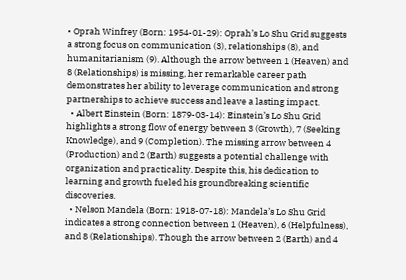• Oprah Winfrey (Born: 1954-01-29): Oprah’s Lo Shu Grid suggests a strong focus on communication (3), relationships (8), and humanitarianism (9). Although the arrow between 1 (Heaven) and 8 (Relationships) is missing, her remarkable career path demonstrates her ability to leverage communication and strong partnerships to achieve success and leave a lasting impact.
  • Albert Einstein (Born: 1879-03-14): Einstein’s Lo Shu Grid highlights a strong flow of energy between 3 (Growth), 7 (Seeking Knowledge), and 9 (Completion). The missing arrow between 4 (Production) and 2 (Earth) suggests a potential challenge with organization and practicality. Despite this, his dedication to learning and growth fueled his groundbreaking scientific discoveries.
  • Nelson Mandela (Born: 1918-07-18): Mandela’s Lo Shu Grid indicates a strong connection between 1 (Heaven), 6 (Helpfulness), and 8 (Relationships). Though the arrow between 2 (Earth) and 4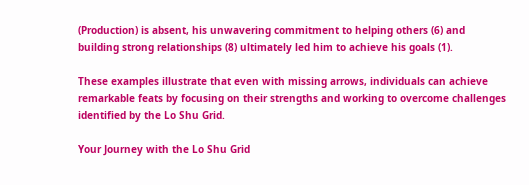(Production) is absent, his unwavering commitment to helping others (6) and building strong relationships (8) ultimately led him to achieve his goals (1).

These examples illustrate that even with missing arrows, individuals can achieve remarkable feats by focusing on their strengths and working to overcome challenges identified by the Lo Shu Grid.

Your Journey with the Lo Shu Grid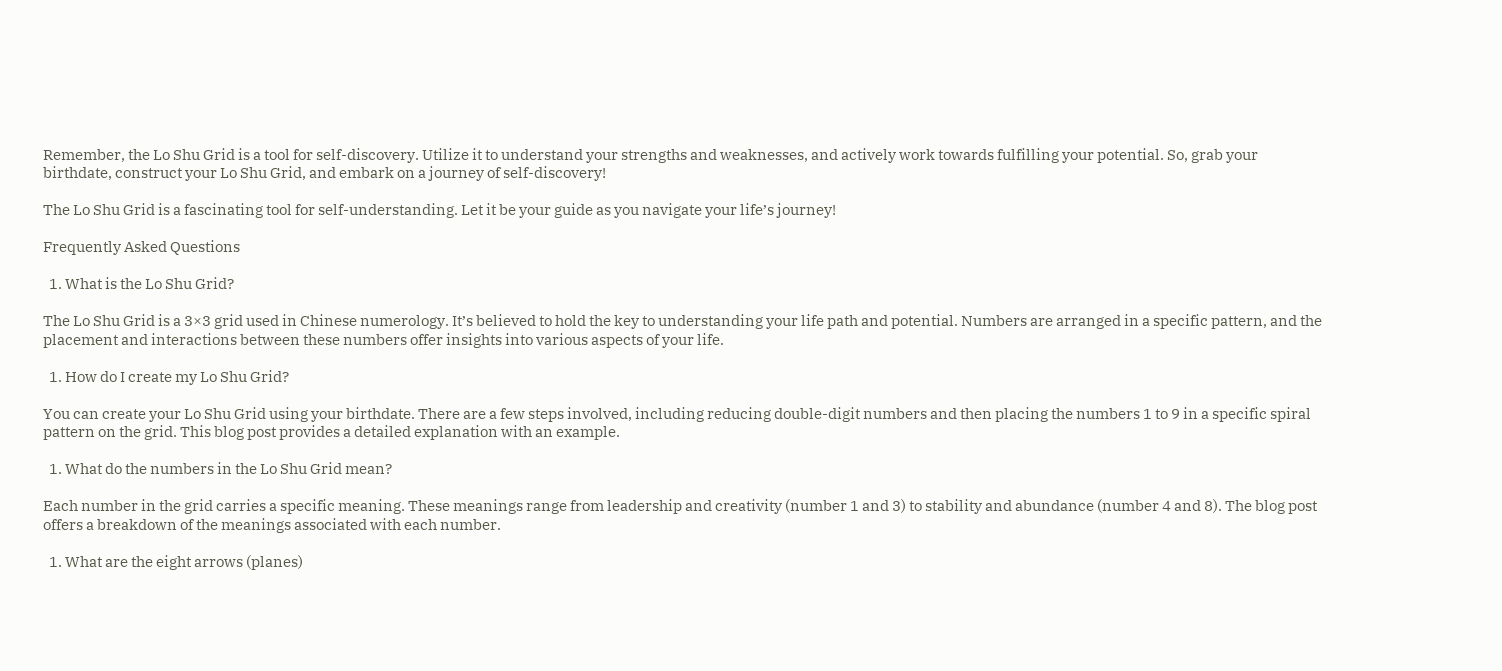Remember, the Lo Shu Grid is a tool for self-discovery. Utilize it to understand your strengths and weaknesses, and actively work towards fulfilling your potential. So, grab your birthdate, construct your Lo Shu Grid, and embark on a journey of self-discovery!

The Lo Shu Grid is a fascinating tool for self-understanding. Let it be your guide as you navigate your life’s journey!

Frequently Asked Questions

  1. What is the Lo Shu Grid?

The Lo Shu Grid is a 3×3 grid used in Chinese numerology. It’s believed to hold the key to understanding your life path and potential. Numbers are arranged in a specific pattern, and the placement and interactions between these numbers offer insights into various aspects of your life.

  1. How do I create my Lo Shu Grid?

You can create your Lo Shu Grid using your birthdate. There are a few steps involved, including reducing double-digit numbers and then placing the numbers 1 to 9 in a specific spiral pattern on the grid. This blog post provides a detailed explanation with an example.

  1. What do the numbers in the Lo Shu Grid mean?

Each number in the grid carries a specific meaning. These meanings range from leadership and creativity (number 1 and 3) to stability and abundance (number 4 and 8). The blog post offers a breakdown of the meanings associated with each number.

  1. What are the eight arrows (planes)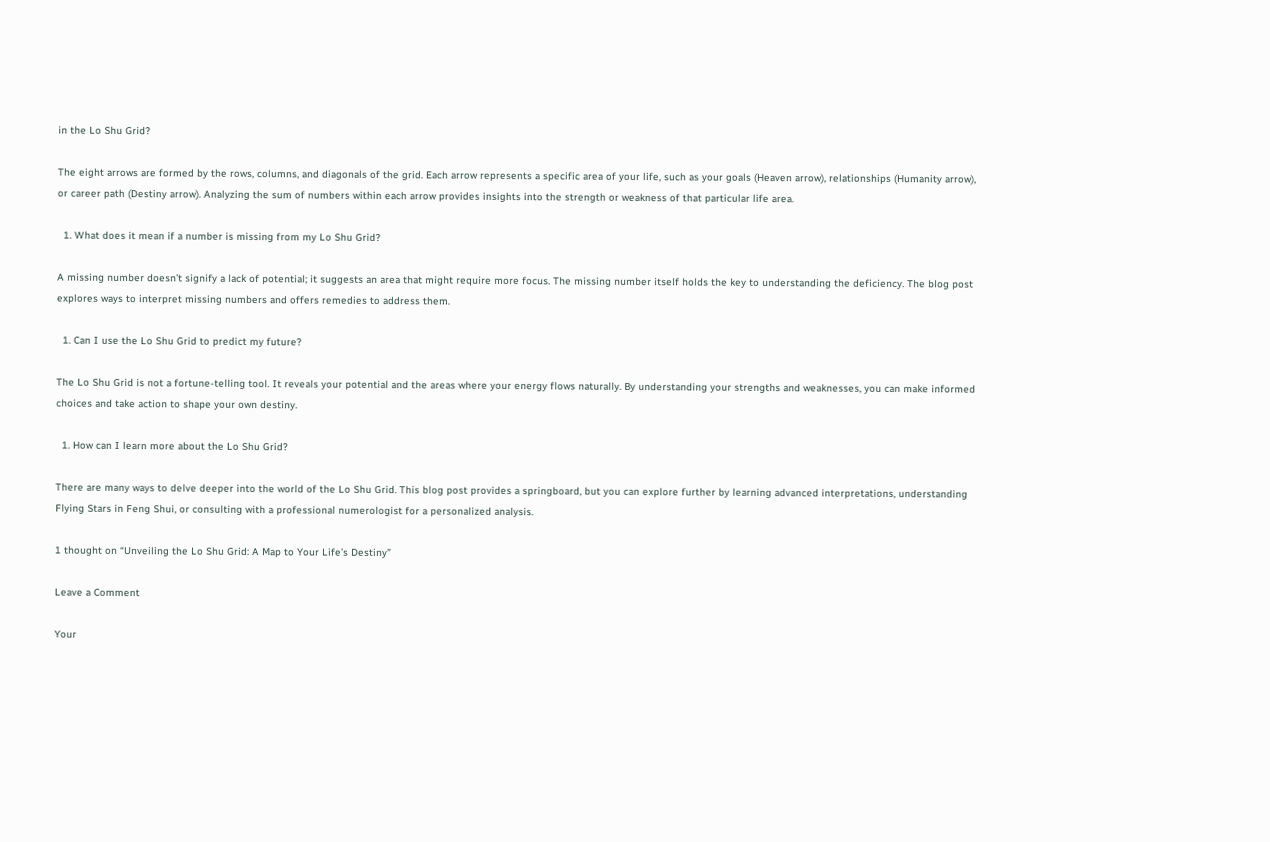in the Lo Shu Grid?

The eight arrows are formed by the rows, columns, and diagonals of the grid. Each arrow represents a specific area of your life, such as your goals (Heaven arrow), relationships (Humanity arrow), or career path (Destiny arrow). Analyzing the sum of numbers within each arrow provides insights into the strength or weakness of that particular life area.

  1. What does it mean if a number is missing from my Lo Shu Grid?

A missing number doesn’t signify a lack of potential; it suggests an area that might require more focus. The missing number itself holds the key to understanding the deficiency. The blog post explores ways to interpret missing numbers and offers remedies to address them.

  1. Can I use the Lo Shu Grid to predict my future?

The Lo Shu Grid is not a fortune-telling tool. It reveals your potential and the areas where your energy flows naturally. By understanding your strengths and weaknesses, you can make informed choices and take action to shape your own destiny.

  1. How can I learn more about the Lo Shu Grid?

There are many ways to delve deeper into the world of the Lo Shu Grid. This blog post provides a springboard, but you can explore further by learning advanced interpretations, understanding Flying Stars in Feng Shui, or consulting with a professional numerologist for a personalized analysis.

1 thought on “Unveiling the Lo Shu Grid: A Map to Your Life’s Destiny”

Leave a Comment

Your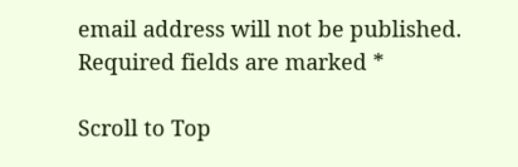email address will not be published. Required fields are marked *

Scroll to Top